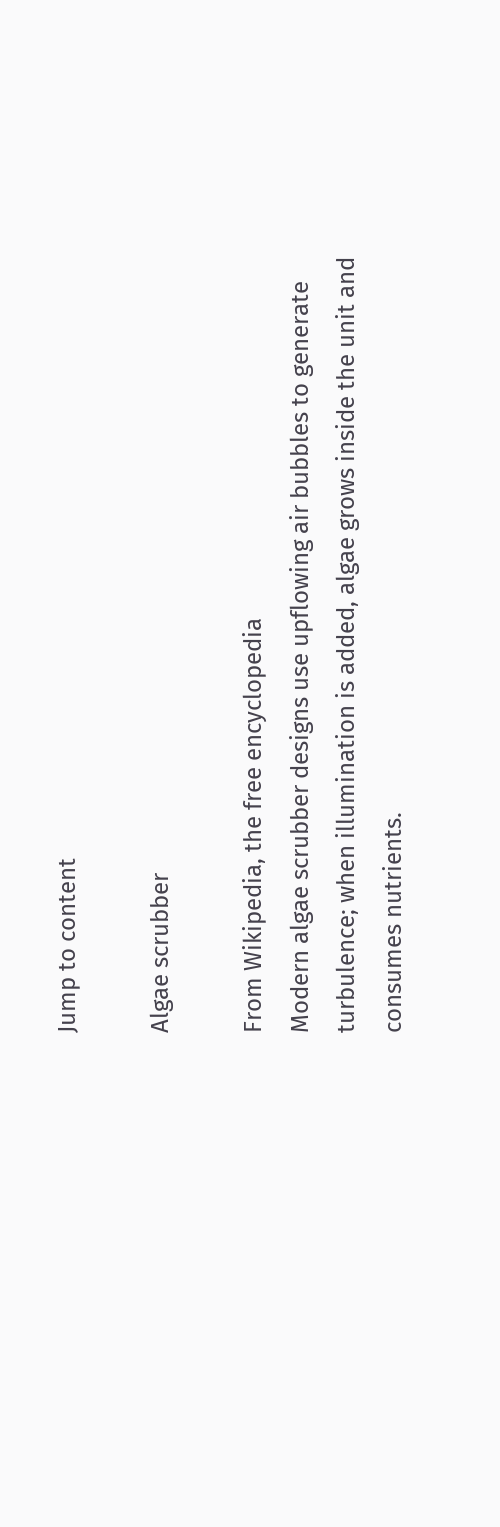Jump to content

Algae scrubber

From Wikipedia, the free encyclopedia
Modern algae scrubber designs use upflowing air bubbles to generate turbulence; when illumination is added, algae grows inside the unit and consumes nutrients.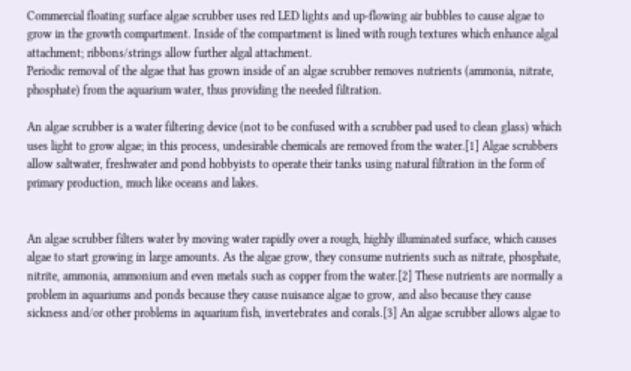Commercial floating surface algae scrubber uses red LED lights and up-flowing air bubbles to cause algae to grow in the growth compartment. Inside of the compartment is lined with rough textures which enhance algal attachment; ribbons/strings allow further algal attachment.
Periodic removal of the algae that has grown inside of an algae scrubber removes nutrients (ammonia, nitrate, phosphate) from the aquarium water, thus providing the needed filtration.

An algae scrubber is a water filtering device (not to be confused with a scrubber pad used to clean glass) which uses light to grow algae; in this process, undesirable chemicals are removed from the water.[1] Algae scrubbers allow saltwater, freshwater and pond hobbyists to operate their tanks using natural filtration in the form of primary production, much like oceans and lakes.


An algae scrubber filters water by moving water rapidly over a rough, highly illuminated surface, which causes algae to start growing in large amounts. As the algae grow, they consume nutrients such as nitrate, phosphate, nitrite, ammonia, ammonium and even metals such as copper from the water.[2] These nutrients are normally a problem in aquariums and ponds because they cause nuisance algae to grow, and also because they cause sickness and/or other problems in aquarium fish, invertebrates and corals.[3] An algae scrubber allows algae to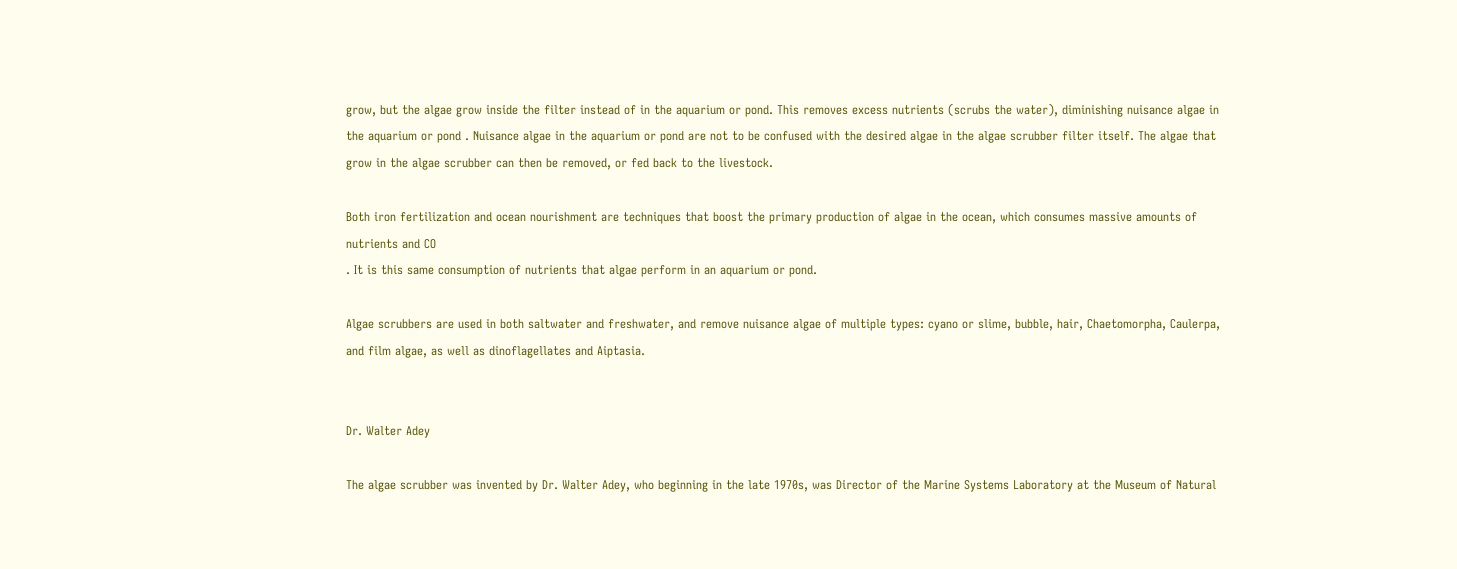grow, but the algae grow inside the filter instead of in the aquarium or pond. This removes excess nutrients (scrubs the water), diminishing nuisance algae in the aquarium or pond . Nuisance algae in the aquarium or pond are not to be confused with the desired algae in the algae scrubber filter itself. The algae that grow in the algae scrubber can then be removed, or fed back to the livestock.

Both iron fertilization and ocean nourishment are techniques that boost the primary production of algae in the ocean, which consumes massive amounts of nutrients and CO
. It is this same consumption of nutrients that algae perform in an aquarium or pond.

Algae scrubbers are used in both saltwater and freshwater, and remove nuisance algae of multiple types: cyano or slime, bubble, hair, Chaetomorpha, Caulerpa, and film algae, as well as dinoflagellates and Aiptasia.


Dr. Walter Adey

The algae scrubber was invented by Dr. Walter Adey, who beginning in the late 1970s, was Director of the Marine Systems Laboratory at the Museum of Natural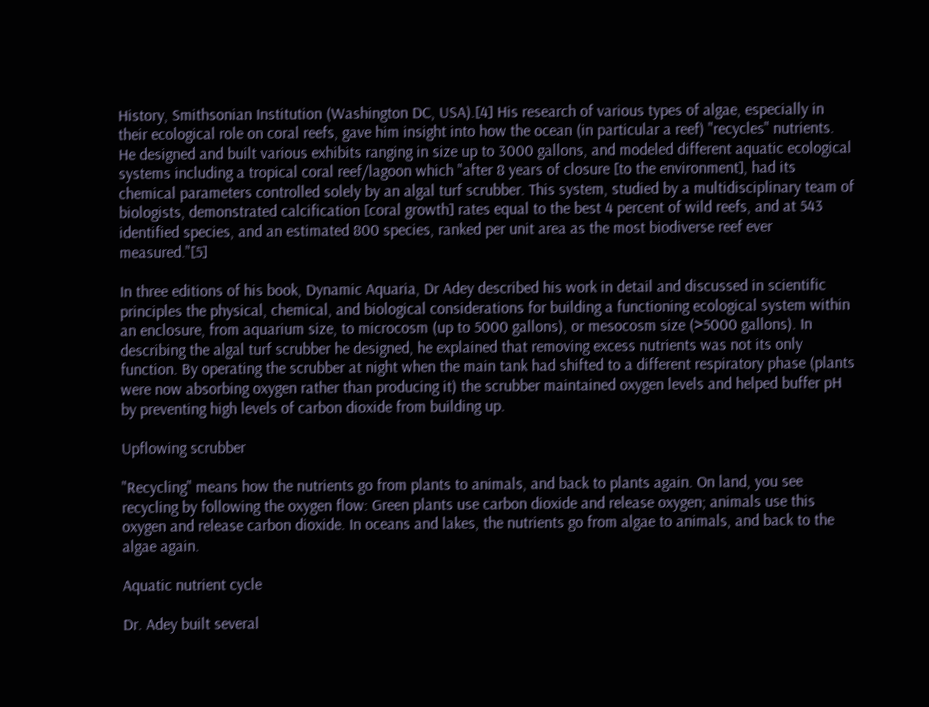History, Smithsonian Institution (Washington DC, USA).[4] His research of various types of algae, especially in their ecological role on coral reefs, gave him insight into how the ocean (in particular a reef) "recycles" nutrients. He designed and built various exhibits ranging in size up to 3000 gallons, and modeled different aquatic ecological systems including a tropical coral reef/lagoon which "after 8 years of closure [to the environment], had its chemical parameters controlled solely by an algal turf scrubber. This system, studied by a multidisciplinary team of biologists, demonstrated calcification [coral growth] rates equal to the best 4 percent of wild reefs, and at 543 identified species, and an estimated 800 species, ranked per unit area as the most biodiverse reef ever measured."[5]

In three editions of his book, Dynamic Aquaria, Dr Adey described his work in detail and discussed in scientific principles the physical, chemical, and biological considerations for building a functioning ecological system within an enclosure, from aquarium size, to microcosm (up to 5000 gallons), or mesocosm size (>5000 gallons). In describing the algal turf scrubber he designed, he explained that removing excess nutrients was not its only function. By operating the scrubber at night when the main tank had shifted to a different respiratory phase (plants were now absorbing oxygen rather than producing it) the scrubber maintained oxygen levels and helped buffer pH by preventing high levels of carbon dioxide from building up.

Upflowing scrubber

"Recycling" means how the nutrients go from plants to animals, and back to plants again. On land, you see recycling by following the oxygen flow: Green plants use carbon dioxide and release oxygen; animals use this oxygen and release carbon dioxide. In oceans and lakes, the nutrients go from algae to animals, and back to the algae again.

Aquatic nutrient cycle

Dr. Adey built several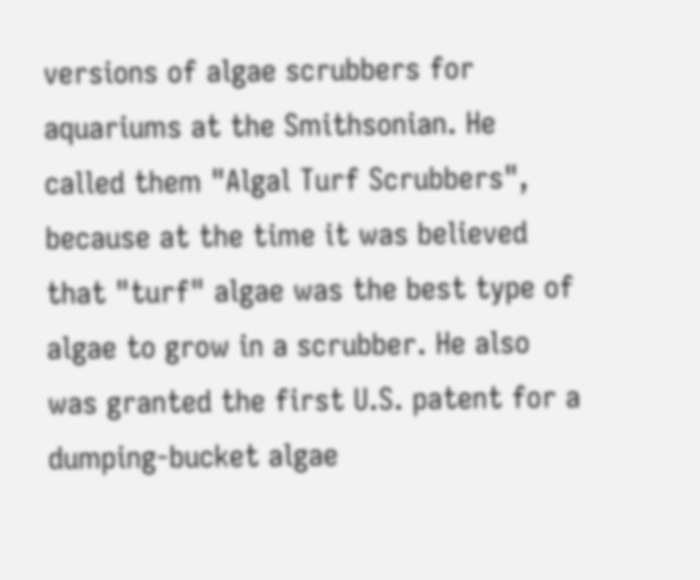versions of algae scrubbers for aquariums at the Smithsonian. He called them "Algal Turf Scrubbers", because at the time it was believed that "turf" algae was the best type of algae to grow in a scrubber. He also was granted the first U.S. patent for a dumping-bucket algae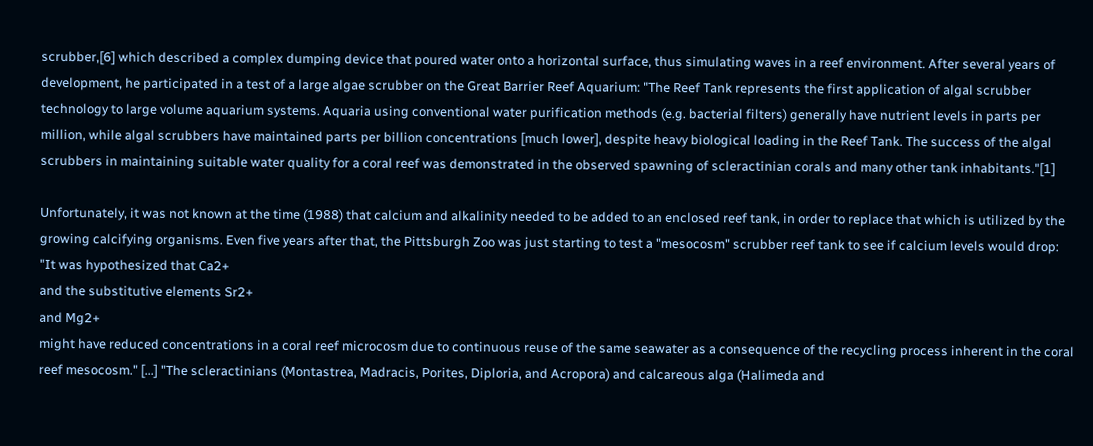scrubber,[6] which described a complex dumping device that poured water onto a horizontal surface, thus simulating waves in a reef environment. After several years of development, he participated in a test of a large algae scrubber on the Great Barrier Reef Aquarium: "The Reef Tank represents the first application of algal scrubber technology to large volume aquarium systems. Aquaria using conventional water purification methods (e.g. bacterial filters) generally have nutrient levels in parts per million, while algal scrubbers have maintained parts per billion concentrations [much lower], despite heavy biological loading in the Reef Tank. The success of the algal scrubbers in maintaining suitable water quality for a coral reef was demonstrated in the observed spawning of scleractinian corals and many other tank inhabitants."[1]

Unfortunately, it was not known at the time (1988) that calcium and alkalinity needed to be added to an enclosed reef tank, in order to replace that which is utilized by the growing calcifying organisms. Even five years after that, the Pittsburgh Zoo was just starting to test a "mesocosm" scrubber reef tank to see if calcium levels would drop: "It was hypothesized that Ca2+
and the substitutive elements Sr2+
and Mg2+
might have reduced concentrations in a coral reef microcosm due to continuous reuse of the same seawater as a consequence of the recycling process inherent in the coral reef mesocosm." [...] "The scleractinians (Montastrea, Madracis, Porites, Diploria, and Acropora) and calcareous alga (Halimeda and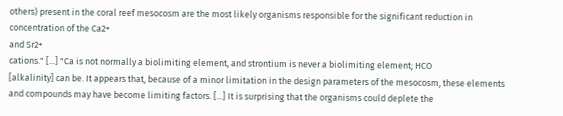others) present in the coral reef mesocosm are the most likely organisms responsible for the significant reduction in concentration of the Ca2+
and Sr2+
cations." [...] "Ca is not normally a biolimiting element, and strontium is never a biolimiting element; HCO
[alkalinity] can be. It appears that, because of a minor limitation in the design parameters of the mesocosm, these elements and compounds may have become limiting factors. [...] It is surprising that the organisms could deplete the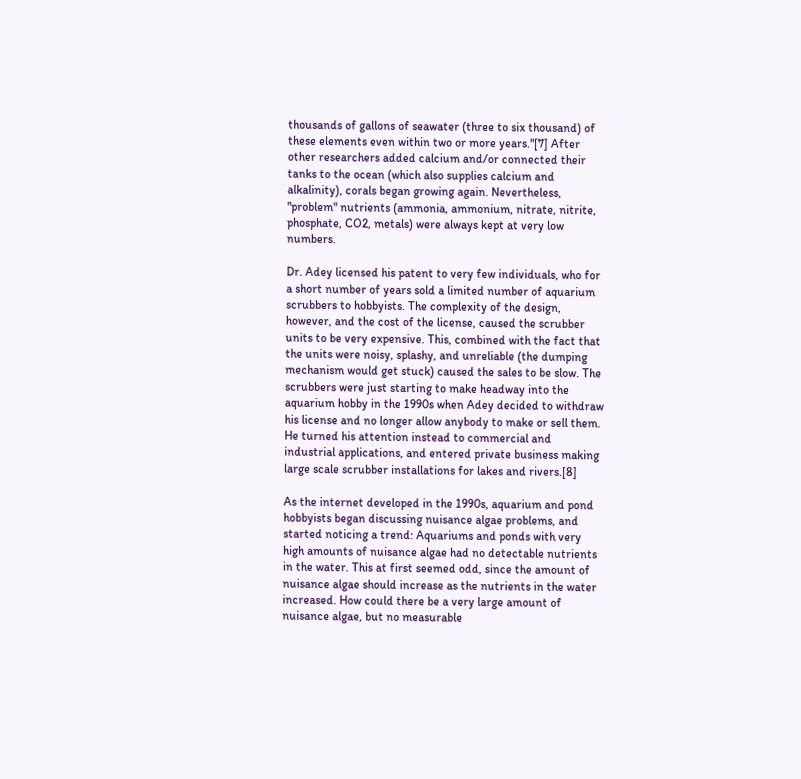thousands of gallons of seawater (three to six thousand) of these elements even within two or more years."[7] After other researchers added calcium and/or connected their tanks to the ocean (which also supplies calcium and alkalinity), corals began growing again. Nevertheless, "problem" nutrients (ammonia, ammonium, nitrate, nitrite, phosphate, CO2, metals) were always kept at very low numbers.

Dr. Adey licensed his patent to very few individuals, who for a short number of years sold a limited number of aquarium scrubbers to hobbyists. The complexity of the design, however, and the cost of the license, caused the scrubber units to be very expensive. This, combined with the fact that the units were noisy, splashy, and unreliable (the dumping mechanism would get stuck) caused the sales to be slow. The scrubbers were just starting to make headway into the aquarium hobby in the 1990s when Adey decided to withdraw his license and no longer allow anybody to make or sell them. He turned his attention instead to commercial and industrial applications, and entered private business making large scale scrubber installations for lakes and rivers.[8]

As the internet developed in the 1990s, aquarium and pond hobbyists began discussing nuisance algae problems, and started noticing a trend: Aquariums and ponds with very high amounts of nuisance algae had no detectable nutrients in the water. This at first seemed odd, since the amount of nuisance algae should increase as the nutrients in the water increased. How could there be a very large amount of nuisance algae, but no measurable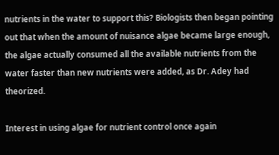nutrients in the water to support this? Biologists then began pointing out that when the amount of nuisance algae became large enough, the algae actually consumed all the available nutrients from the water faster than new nutrients were added, as Dr. Adey had theorized.

Interest in using algae for nutrient control once again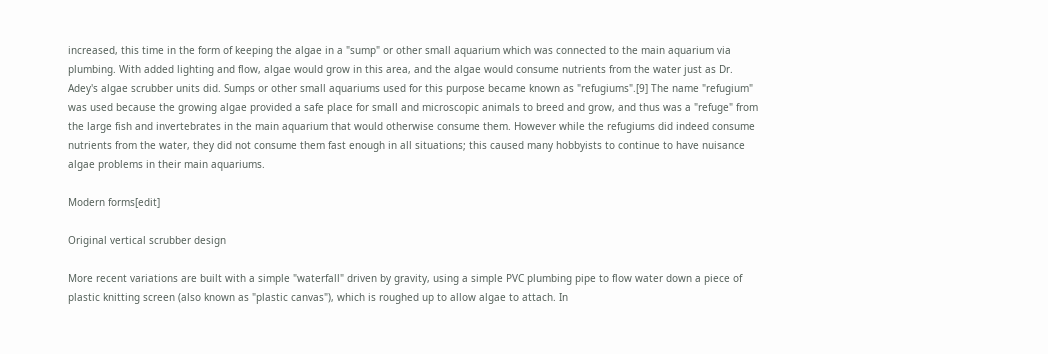increased, this time in the form of keeping the algae in a "sump" or other small aquarium which was connected to the main aquarium via plumbing. With added lighting and flow, algae would grow in this area, and the algae would consume nutrients from the water just as Dr. Adey's algae scrubber units did. Sumps or other small aquariums used for this purpose became known as "refugiums".[9] The name "refugium" was used because the growing algae provided a safe place for small and microscopic animals to breed and grow, and thus was a "refuge" from the large fish and invertebrates in the main aquarium that would otherwise consume them. However while the refugiums did indeed consume nutrients from the water, they did not consume them fast enough in all situations; this caused many hobbyists to continue to have nuisance algae problems in their main aquariums.

Modern forms[edit]

Original vertical scrubber design

More recent variations are built with a simple "waterfall" driven by gravity, using a simple PVC plumbing pipe to flow water down a piece of plastic knitting screen (also known as "plastic canvas"), which is roughed up to allow algae to attach. In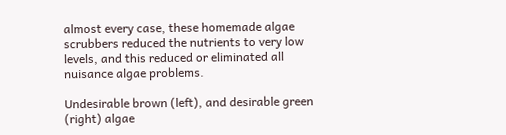almost every case, these homemade algae scrubbers reduced the nutrients to very low levels, and this reduced or eliminated all nuisance algae problems.

Undesirable brown (left), and desirable green (right) algae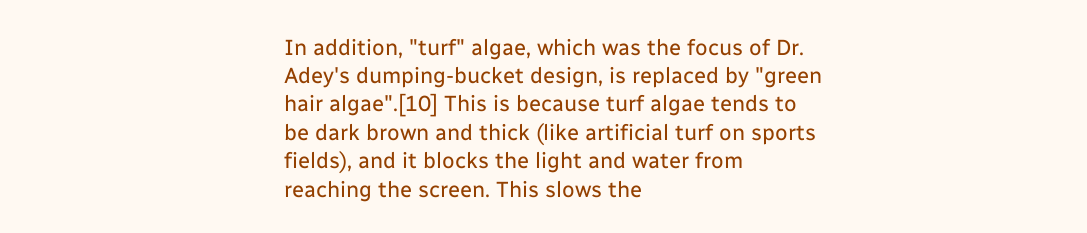In addition, "turf" algae, which was the focus of Dr. Adey's dumping-bucket design, is replaced by "green hair algae".[10] This is because turf algae tends to be dark brown and thick (like artificial turf on sports fields), and it blocks the light and water from reaching the screen. This slows the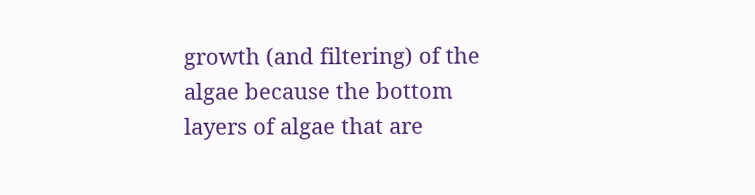growth (and filtering) of the algae because the bottom layers of algae that are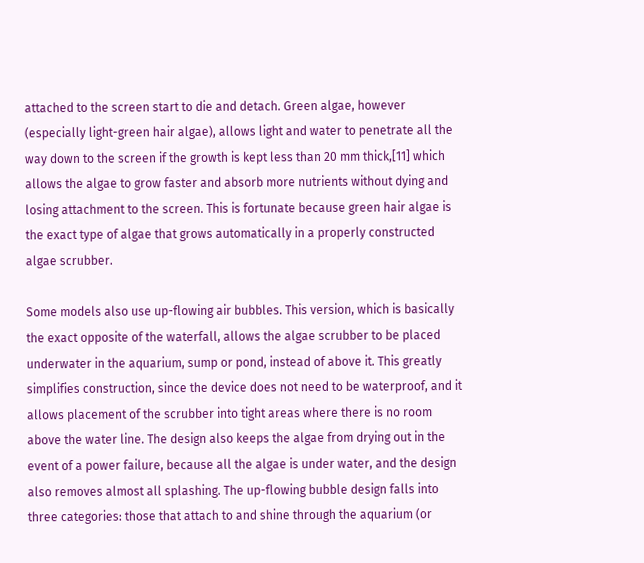attached to the screen start to die and detach. Green algae, however (especially light-green hair algae), allows light and water to penetrate all the way down to the screen if the growth is kept less than 20 mm thick,[11] which allows the algae to grow faster and absorb more nutrients without dying and losing attachment to the screen. This is fortunate because green hair algae is the exact type of algae that grows automatically in a properly constructed algae scrubber.

Some models also use up-flowing air bubbles. This version, which is basically the exact opposite of the waterfall, allows the algae scrubber to be placed underwater in the aquarium, sump or pond, instead of above it. This greatly simplifies construction, since the device does not need to be waterproof, and it allows placement of the scrubber into tight areas where there is no room above the water line. The design also keeps the algae from drying out in the event of a power failure, because all the algae is under water, and the design also removes almost all splashing. The up-flowing bubble design falls into three categories: those that attach to and shine through the aquarium (or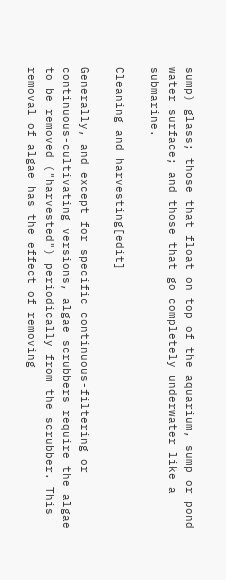sump) glass; those that float on top of the aquarium, sump or pond water surface; and those that go completely underwater like a submarine.

Cleaning and harvesting[edit]

Generally, and except for specific continuous-filtering or continuous-cultivating versions, algae scrubbers require the algae to be removed ("harvested") periodically from the scrubber. This removal of algae has the effect of removing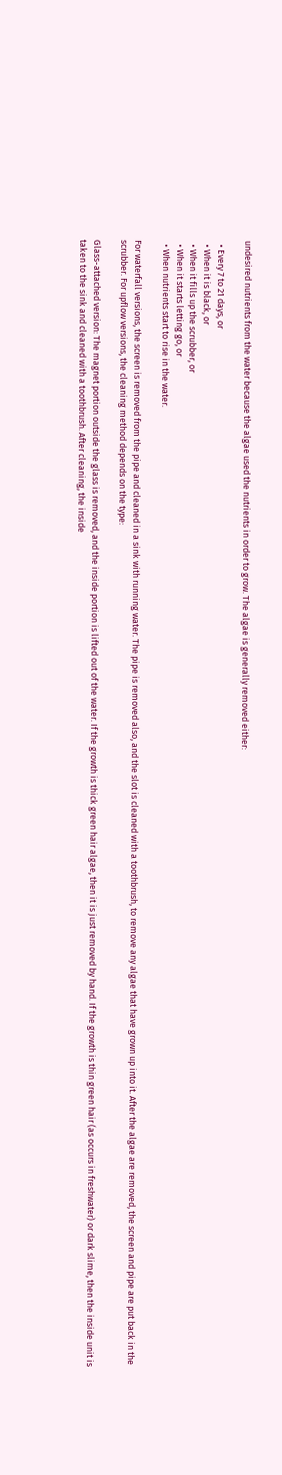undesired nutrients from the water because the algae used the nutrients in order to grow. The algae is generally removed either:

  • Every 7 to 21 days, or
  • When it is black, or
  • When it fills up the scrubber, or
  • When it starts letting go, or
  • When nutrients start to rise in the water.

For waterfall versions, the screen is removed from the pipe and cleaned in a sink with running water. The pipe is removed also, and the slot is cleaned with a toothbrush, to remove any algae that have grown up into it. After the algae are removed, the screen and pipe are put back in the scrubber. For upflow versions, the cleaning method depends on the type:

Glass-attached version: The magnet portion outside the glass is removed, and the inside portion is lifted out of the water. If the growth is thick green hair algae, then it is just removed by hand. If the growth is thin green hair (as occurs in freshwater) or dark slime, then the inside unit is taken to the sink and cleaned with a toothbrush. After cleaning, the inside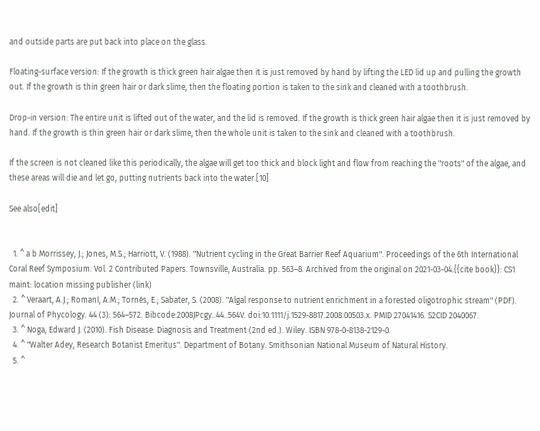and outside parts are put back into place on the glass.

Floating-surface version: If the growth is thick green hair algae then it is just removed by hand by lifting the LED lid up and pulling the growth out. If the growth is thin green hair or dark slime, then the floating portion is taken to the sink and cleaned with a toothbrush.

Drop-in version: The entire unit is lifted out of the water, and the lid is removed. If the growth is thick green hair algae then it is just removed by hand. If the growth is thin green hair or dark slime, then the whole unit is taken to the sink and cleaned with a toothbrush.

If the screen is not cleaned like this periodically, the algae will get too thick and block light and flow from reaching the "roots" of the algae, and these areas will die and let go, putting nutrients back into the water.[10]

See also[edit]


  1. ^ a b Morrissey, J.; Jones, M.S.; Harriott, V. (1988). "Nutrient cycling in the Great Barrier Reef Aquarium". Proceedings of the 6th International Coral Reef Symposium. Vol. 2 Contributed Papers. Townsville, Australia. pp. 563–8. Archived from the original on 2021-03-04.{{cite book}}: CS1 maint: location missing publisher (link)
  2. ^ Veraart, A.J.; Romaní, A.M.; Tornés, E.; Sabater, S. (2008). "Algal response to nutrient enrichment in a forested oligotrophic stream" (PDF). Journal of Phycology. 44 (3): 564–572. Bibcode:2008JPcgy..44..564V. doi:10.1111/j.1529-8817.2008.00503.x. PMID 27041416. S2CID 2040067.
  3. ^ Noga, Edward J. (2010). Fish Disease: Diagnosis and Treatment (2nd ed.). Wiley. ISBN 978-0-8138-2129-0.
  4. ^ "Walter Adey, Research Botanist Emeritus". Department of Botany. Smithsonian National Museum of Natural History.
  5. ^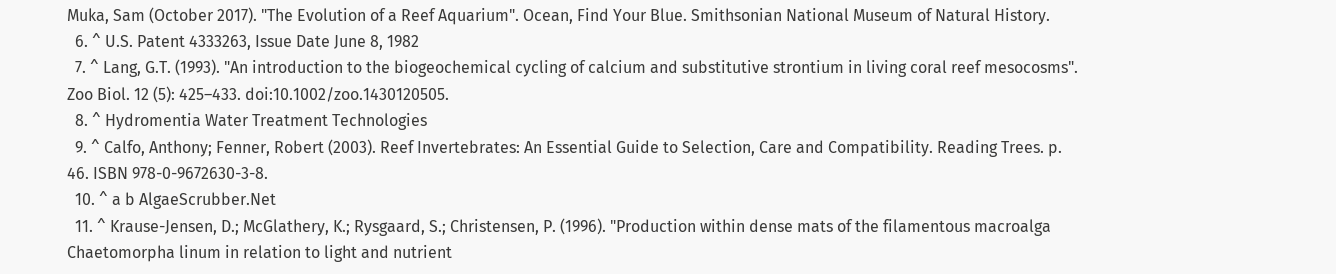Muka, Sam (October 2017). "The Evolution of a Reef Aquarium". Ocean, Find Your Blue. Smithsonian National Museum of Natural History.
  6. ^ U.S. Patent 4333263, Issue Date June 8, 1982
  7. ^ Lang, G.T. (1993). "An introduction to the biogeochemical cycling of calcium and substitutive strontium in living coral reef mesocosms". Zoo Biol. 12 (5): 425–433. doi:10.1002/zoo.1430120505.
  8. ^ Hydromentia Water Treatment Technologies
  9. ^ Calfo, Anthony; Fenner, Robert (2003). Reef Invertebrates: An Essential Guide to Selection, Care and Compatibility. Reading Trees. p. 46. ISBN 978-0-9672630-3-8.
  10. ^ a b AlgaeScrubber.Net
  11. ^ Krause-Jensen, D.; McGlathery, K.; Rysgaard, S.; Christensen, P. (1996). "Production within dense mats of the filamentous macroalga Chaetomorpha linum in relation to light and nutrient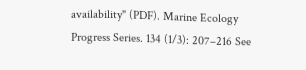availability" (PDF). Marine Ecology Progress Series. 134 (1/3): 207–216 See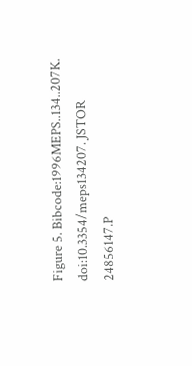Figure 5. Bibcode:1996MEPS..134..207K. doi:10.3354/meps134207. JSTOR 24856147.P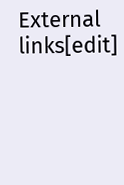External links[edit]